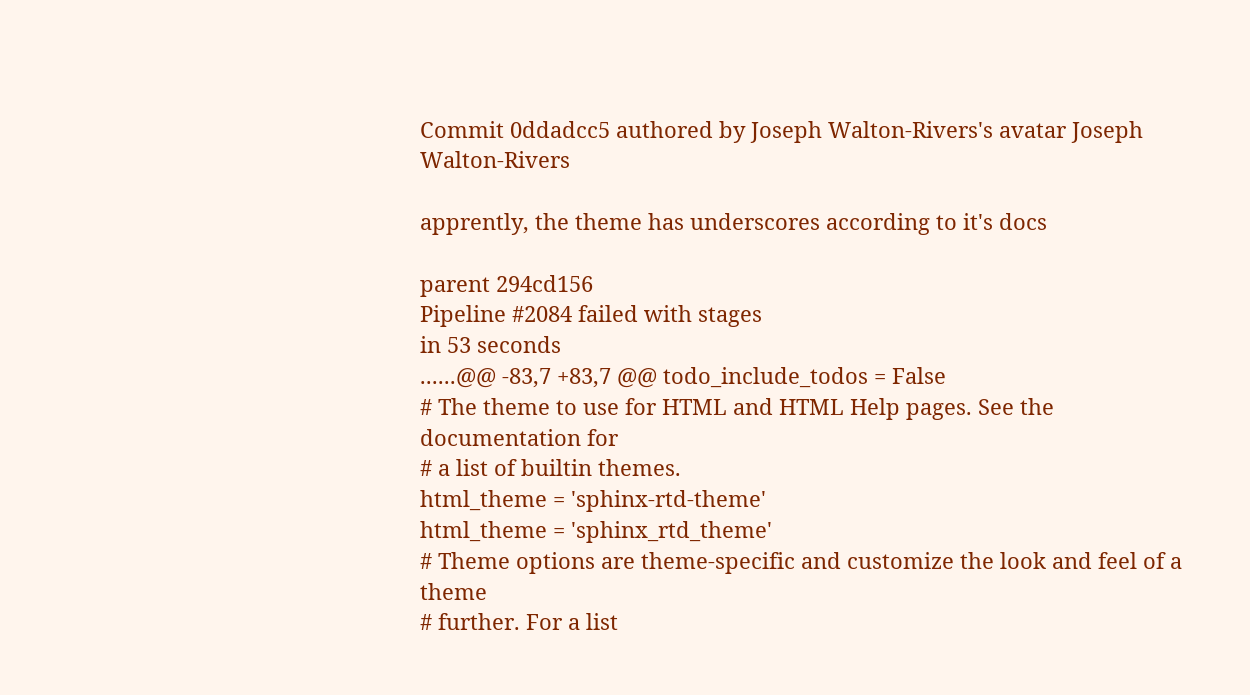Commit 0ddadcc5 authored by Joseph Walton-Rivers's avatar Joseph Walton-Rivers

apprently, the theme has underscores according to it's docs

parent 294cd156
Pipeline #2084 failed with stages
in 53 seconds
......@@ -83,7 +83,7 @@ todo_include_todos = False
# The theme to use for HTML and HTML Help pages. See the documentation for
# a list of builtin themes.
html_theme = 'sphinx-rtd-theme'
html_theme = 'sphinx_rtd_theme'
# Theme options are theme-specific and customize the look and feel of a theme
# further. For a list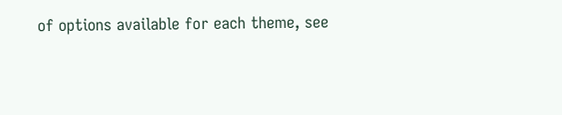of options available for each theme, see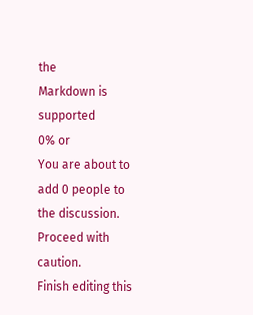the
Markdown is supported
0% or
You are about to add 0 people to the discussion. Proceed with caution.
Finish editing this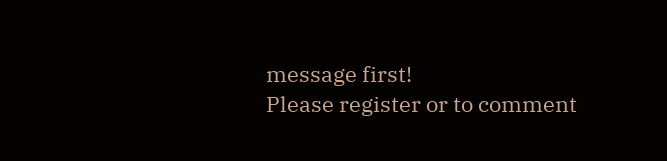message first!
Please register or to comment